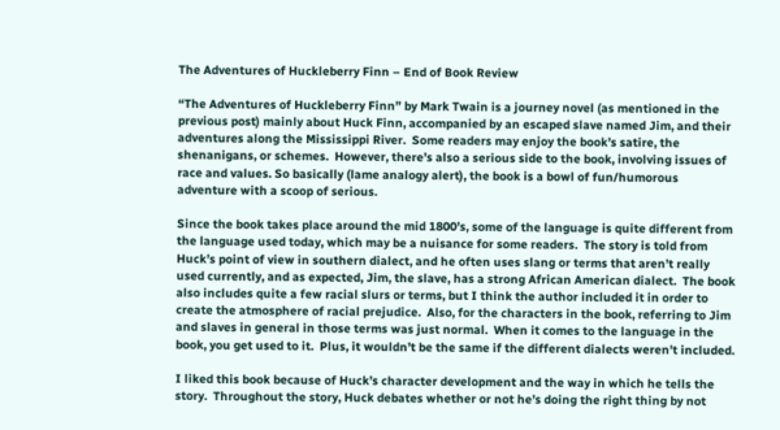The Adventures of Huckleberry Finn – End of Book Review

“The Adventures of Huckleberry Finn” by Mark Twain is a journey novel (as mentioned in the previous post) mainly about Huck Finn, accompanied by an escaped slave named Jim, and their adventures along the Mississippi River.  Some readers may enjoy the book’s satire, the shenanigans, or schemes.  However, there’s also a serious side to the book, involving issues of race and values. So basically (lame analogy alert), the book is a bowl of fun/humorous adventure with a scoop of serious.

Since the book takes place around the mid 1800’s, some of the language is quite different from the language used today, which may be a nuisance for some readers.  The story is told from Huck’s point of view in southern dialect, and he often uses slang or terms that aren’t really used currently, and as expected, Jim, the slave, has a strong African American dialect.  The book also includes quite a few racial slurs or terms, but I think the author included it in order to create the atmosphere of racial prejudice.  Also, for the characters in the book, referring to Jim and slaves in general in those terms was just normal.  When it comes to the language in the book, you get used to it.  Plus, it wouldn’t be the same if the different dialects weren’t included.

I liked this book because of Huck’s character development and the way in which he tells the story.  Throughout the story, Huck debates whether or not he’s doing the right thing by not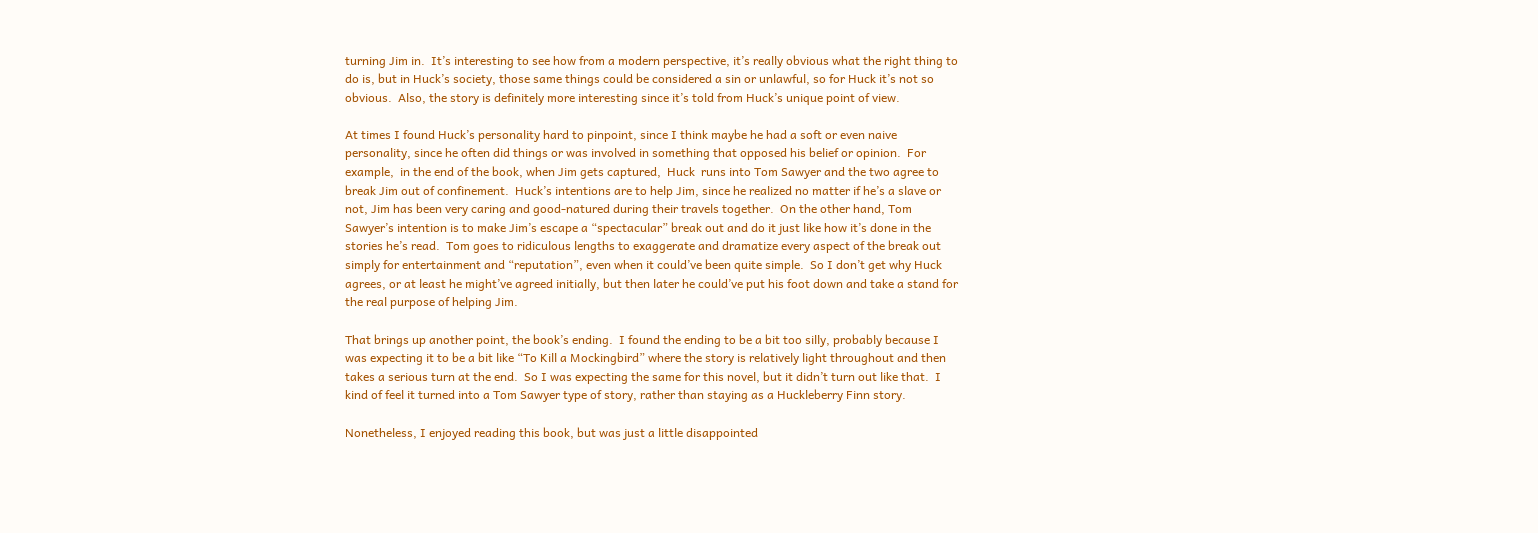turning Jim in.  It’s interesting to see how from a modern perspective, it’s really obvious what the right thing to do is, but in Huck’s society, those same things could be considered a sin or unlawful, so for Huck it’s not so obvious.  Also, the story is definitely more interesting since it’s told from Huck’s unique point of view.

At times I found Huck’s personality hard to pinpoint, since I think maybe he had a soft or even naive personality, since he often did things or was involved in something that opposed his belief or opinion.  For example,  in the end of the book, when Jim gets captured,  Huck  runs into Tom Sawyer and the two agree to break Jim out of confinement.  Huck’s intentions are to help Jim, since he realized no matter if he’s a slave or not, Jim has been very caring and good-natured during their travels together.  On the other hand, Tom Sawyer’s intention is to make Jim’s escape a “spectacular” break out and do it just like how it’s done in the stories he’s read.  Tom goes to ridiculous lengths to exaggerate and dramatize every aspect of the break out simply for entertainment and “reputation”, even when it could’ve been quite simple.  So I don’t get why Huck agrees, or at least he might’ve agreed initially, but then later he could’ve put his foot down and take a stand for the real purpose of helping Jim.

That brings up another point, the book’s ending.  I found the ending to be a bit too silly, probably because I was expecting it to be a bit like “To Kill a Mockingbird” where the story is relatively light throughout and then takes a serious turn at the end.  So I was expecting the same for this novel, but it didn’t turn out like that.  I kind of feel it turned into a Tom Sawyer type of story, rather than staying as a Huckleberry Finn story.

Nonetheless, I enjoyed reading this book, but was just a little disappointed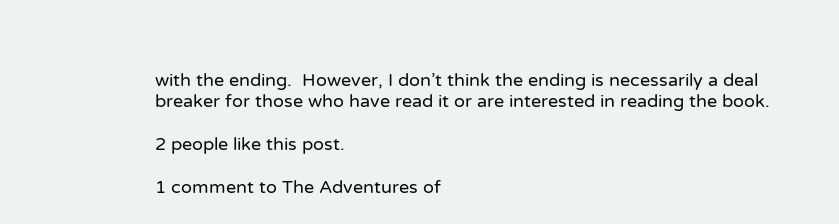with the ending.  However, I don’t think the ending is necessarily a deal breaker for those who have read it or are interested in reading the book.

2 people like this post.

1 comment to The Adventures of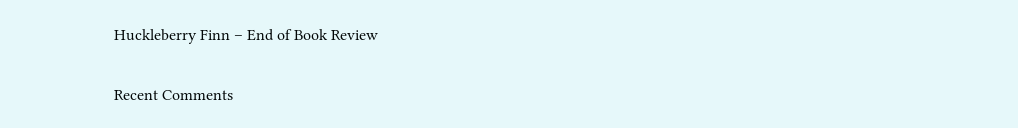Huckleberry Finn – End of Book Review

Recent Comments